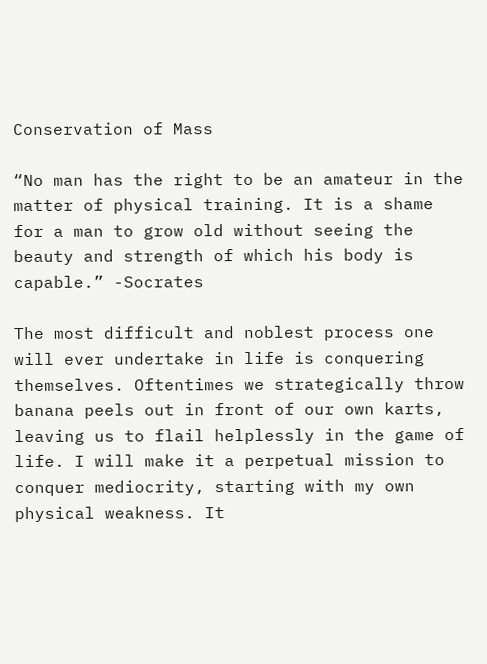Conservation of Mass

“No man has the right to be an amateur in the matter of physical training. It is a shame for a man to grow old without seeing the beauty and strength of which his body is capable.” -Socrates

The most difficult and noblest process one will ever undertake in life is conquering themselves. Oftentimes we strategically throw banana peels out in front of our own karts, leaving us to flail helplessly in the game of life. I will make it a perpetual mission to conquer mediocrity, starting with my own physical weakness. It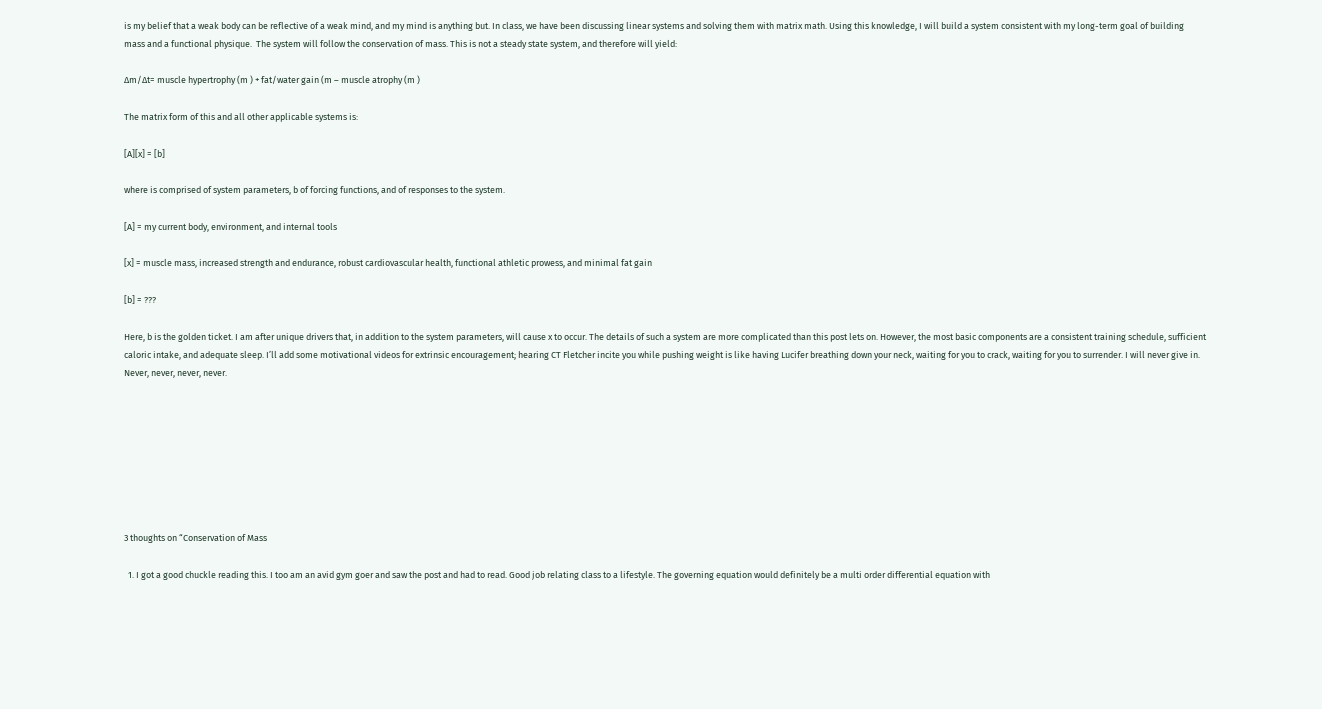is my belief that a weak body can be reflective of a weak mind, and my mind is anything but. In class, we have been discussing linear systems and solving them with matrix math. Using this knowledge, I will build a system consistent with my long-term goal of building mass and a functional physique.  The system will follow the conservation of mass. This is not a steady state system, and therefore will yield:

Δm/Δt= muscle hypertrophy (m ) + fat/water gain (m – muscle atrophy (m )

The matrix form of this and all other applicable systems is:

[A][x] = [b]

where is comprised of system parameters, b of forcing functions, and of responses to the system.

[A] = my current body, environment, and internal tools

[x] = muscle mass, increased strength and endurance, robust cardiovascular health, functional athletic prowess, and minimal fat gain

[b] = ???

Here, b is the golden ticket. I am after unique drivers that, in addition to the system parameters, will cause x to occur. The details of such a system are more complicated than this post lets on. However, the most basic components are a consistent training schedule, sufficient caloric intake, and adequate sleep. I’ll add some motivational videos for extrinsic encouragement; hearing CT Fletcher incite you while pushing weight is like having Lucifer breathing down your neck, waiting for you to crack, waiting for you to surrender. I will never give in. Never, never, never, never.








3 thoughts on “Conservation of Mass

  1. I got a good chuckle reading this. I too am an avid gym goer and saw the post and had to read. Good job relating class to a lifestyle. The governing equation would definitely be a multi order differential equation with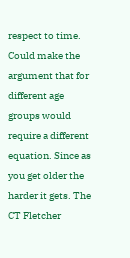respect to time. Could make the argument that for different age groups would require a different equation. Since as you get older the harder it gets. The CT Fletcher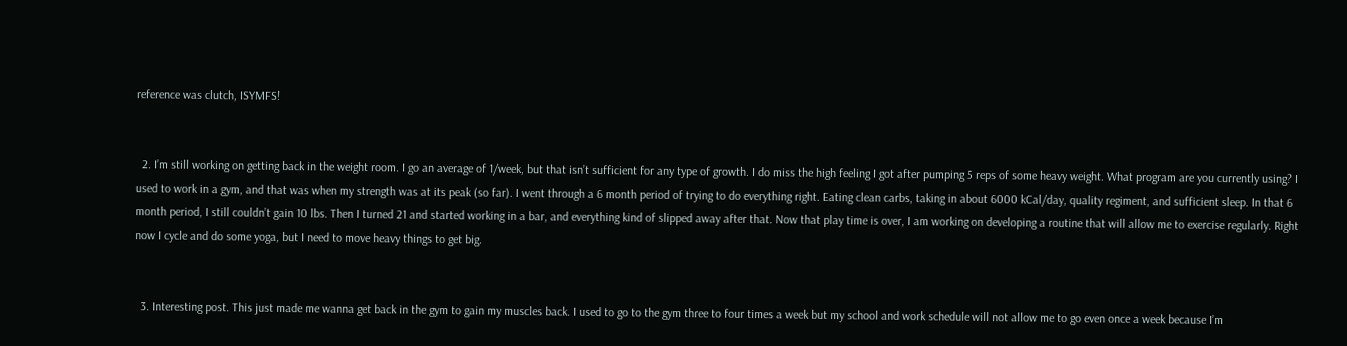reference was clutch, ISYMFS!


  2. I’m still working on getting back in the weight room. I go an average of 1/week, but that isn’t sufficient for any type of growth. I do miss the high feeling I got after pumping 5 reps of some heavy weight. What program are you currently using? I used to work in a gym, and that was when my strength was at its peak (so far). I went through a 6 month period of trying to do everything right. Eating clean carbs, taking in about 6000 kCal/day, quality regiment, and sufficient sleep. In that 6 month period, I still couldn’t gain 10 lbs. Then I turned 21 and started working in a bar, and everything kind of slipped away after that. Now that play time is over, I am working on developing a routine that will allow me to exercise regularly. Right now I cycle and do some yoga, but I need to move heavy things to get big.


  3. Interesting post. This just made me wanna get back in the gym to gain my muscles back. I used to go to the gym three to four times a week but my school and work schedule will not allow me to go even once a week because I’m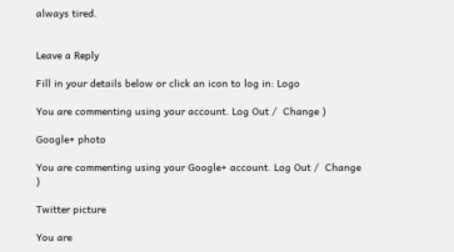always tired.


Leave a Reply

Fill in your details below or click an icon to log in: Logo

You are commenting using your account. Log Out /  Change )

Google+ photo

You are commenting using your Google+ account. Log Out /  Change )

Twitter picture

You are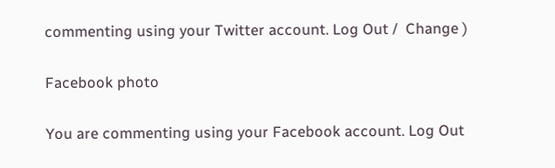commenting using your Twitter account. Log Out /  Change )

Facebook photo

You are commenting using your Facebook account. Log Out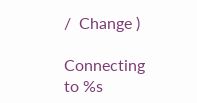/  Change )

Connecting to %s